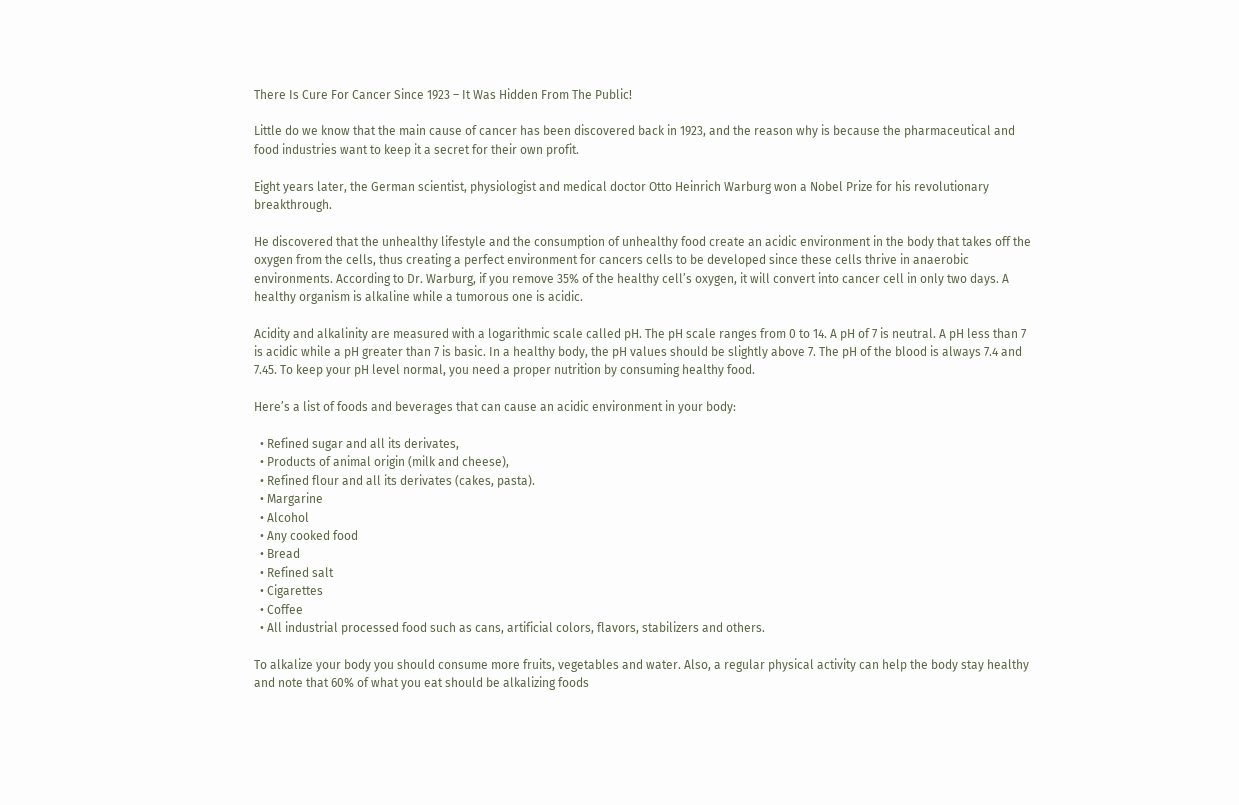There Is Cure For Cancer Since 1923 – It Was Hidden From The Public!

Little do we know that the main cause of cancer has been discovered back in 1923, and the reason why is because the pharmaceutical and food industries want to keep it a secret for their own profit.

Eight years later, the German scientist, physiologist and medical doctor Otto Heinrich Warburg won a Nobel Prize for his revolutionary breakthrough.

He discovered that the unhealthy lifestyle and the consumption of unhealthy food create an acidic environment in the body that takes off the oxygen from the cells, thus creating a perfect environment for cancers cells to be developed since these cells thrive in anaerobic environments. According to Dr. Warburg, if you remove 35% of the healthy cell’s oxygen, it will convert into cancer cell in only two days. A healthy organism is alkaline while a tumorous one is acidic.

Acidity and alkalinity are measured with a logarithmic scale called pH. The pH scale ranges from 0 to 14. A pH of 7 is neutral. A pH less than 7 is acidic while a pH greater than 7 is basic. In a healthy body, the pH values should be slightly above 7. The pH of the blood is always 7.4 and 7.45. To keep your pH level normal, you need a proper nutrition by consuming healthy food.

Here’s a list of foods and beverages that can cause an acidic environment in your body:

  • Refined sugar and all its derivates,
  • Products of animal origin (milk and cheese),
  • Refined flour and all its derivates (cakes, pasta).
  • Margarine
  • Alcohol
  • Any cooked food
  • Bread
  • Refined salt
  • Cigarettes
  • Coffee
  • All industrial processed food such as cans, artificial colors, flavors, stabilizers and others.

To alkalize your body you should consume more fruits, vegetables and water. Also, a regular physical activity can help the body stay healthy and note that 60% of what you eat should be alkalizing foods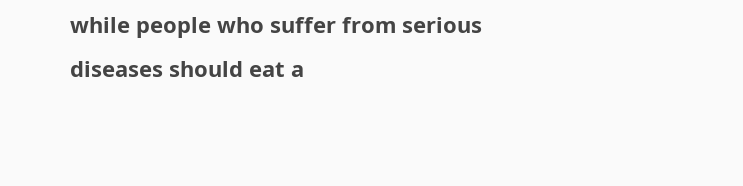while people who suffer from serious diseases should eat a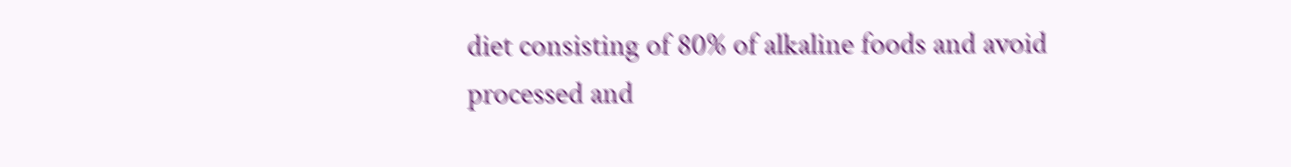diet consisting of 80% of alkaline foods and avoid processed and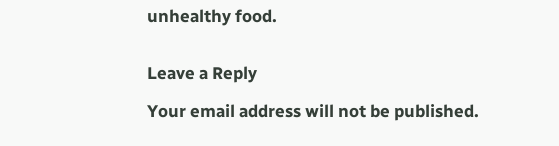unhealthy food.


Leave a Reply

Your email address will not be published.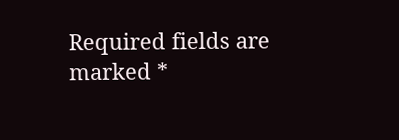Required fields are marked *